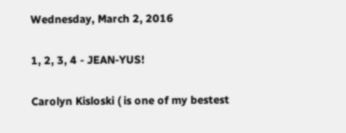Wednesday, March 2, 2016

1, 2, 3, 4 - JEAN-YUS!

Carolyn Kisloski ( is one of my bestest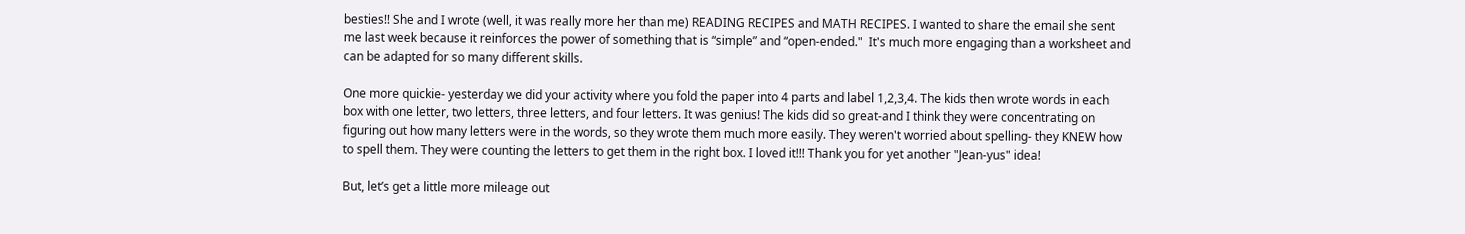besties!! She and I wrote (well, it was really more her than me) READING RECIPES and MATH RECIPES. I wanted to share the email she sent me last week because it reinforces the power of something that is “simple” and “open-ended."  It's much more engaging than a worksheet and can be adapted for so many different skills.

One more quickie- yesterday we did your activity where you fold the paper into 4 parts and label 1,2,3,4. The kids then wrote words in each box with one letter, two letters, three letters, and four letters. It was genius! The kids did so great-and I think they were concentrating on figuring out how many letters were in the words, so they wrote them much more easily. They weren't worried about spelling- they KNEW how to spell them. They were counting the letters to get them in the right box. I loved it!!! Thank you for yet another "Jean-yus" idea!

But, let’s get a little more mileage out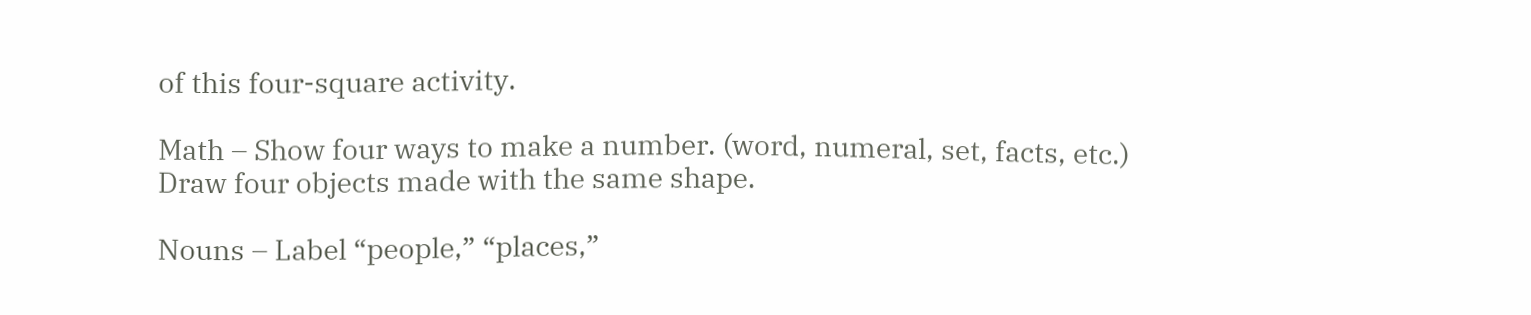of this four-square activity.

Math – Show four ways to make a number. (word, numeral, set, facts, etc.)
Draw four objects made with the same shape.

Nouns – Label “people,” “places,”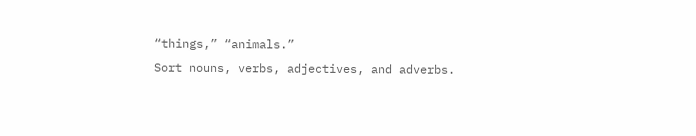“things,” “animals.”
Sort nouns, verbs, adjectives, and adverbs.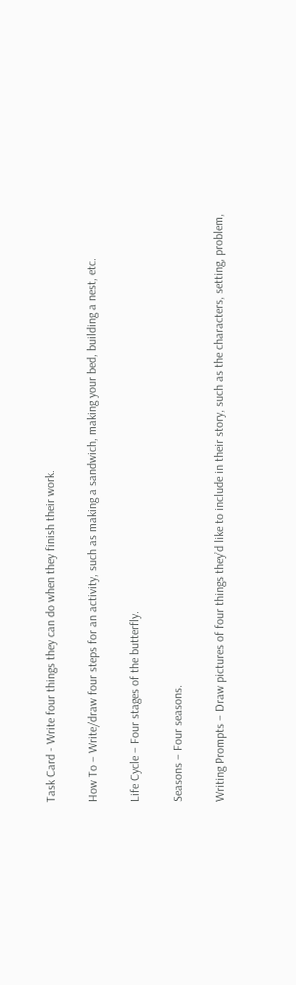Task Card - Write four things they can do when they finish their work.

How To – Write/draw four steps for an activity, such as making a sandwich, making your bed, building a nest, etc.

Life Cycle – Four stages of the butterfly.

Seasons – Four seasons.

Writing Prompts – Draw pictures of four things they’d like to include in their story, such as the characters, setting, problem,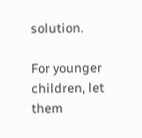solution.

For younger children, let them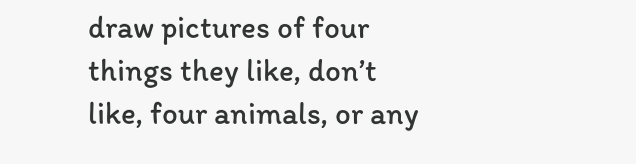draw pictures of four things they like, don’t like, four animals, or any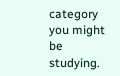category you might be studying.